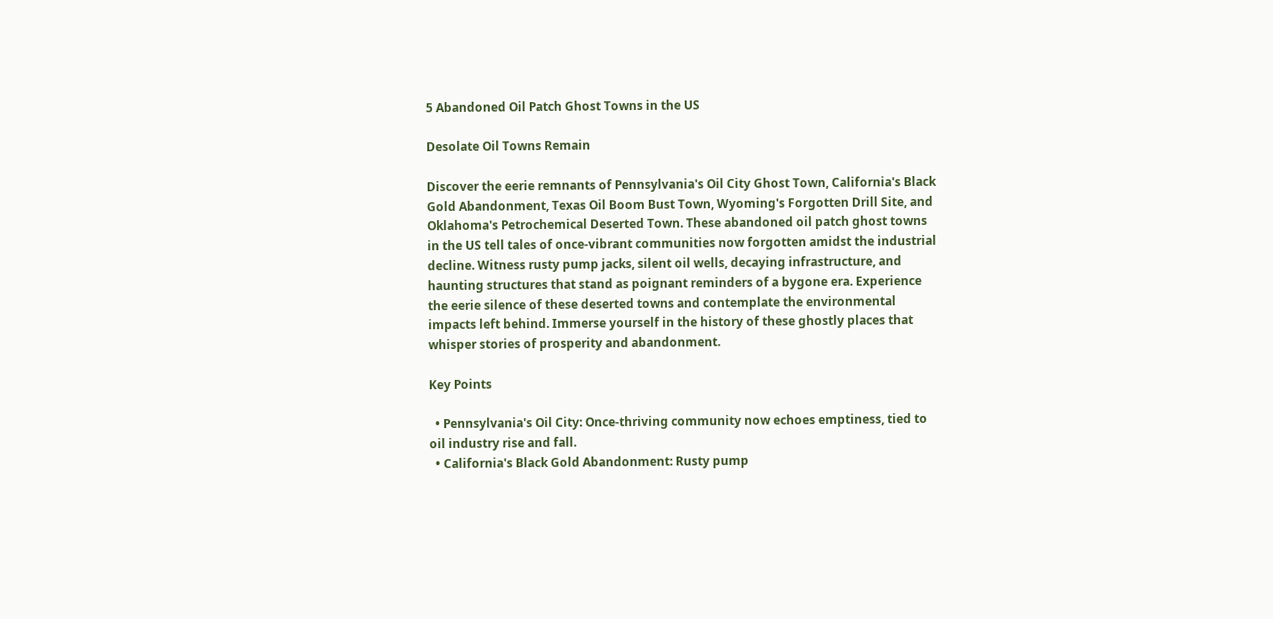5 Abandoned Oil Patch Ghost Towns in the US

Desolate Oil Towns Remain

Discover the eerie remnants of Pennsylvania's Oil City Ghost Town, California's Black Gold Abandonment, Texas Oil Boom Bust Town, Wyoming's Forgotten Drill Site, and Oklahoma's Petrochemical Deserted Town. These abandoned oil patch ghost towns in the US tell tales of once-vibrant communities now forgotten amidst the industrial decline. Witness rusty pump jacks, silent oil wells, decaying infrastructure, and haunting structures that stand as poignant reminders of a bygone era. Experience the eerie silence of these deserted towns and contemplate the environmental impacts left behind. Immerse yourself in the history of these ghostly places that whisper stories of prosperity and abandonment.

Key Points

  • Pennsylvania's Oil City: Once-thriving community now echoes emptiness, tied to oil industry rise and fall.
  • California's Black Gold Abandonment: Rusty pump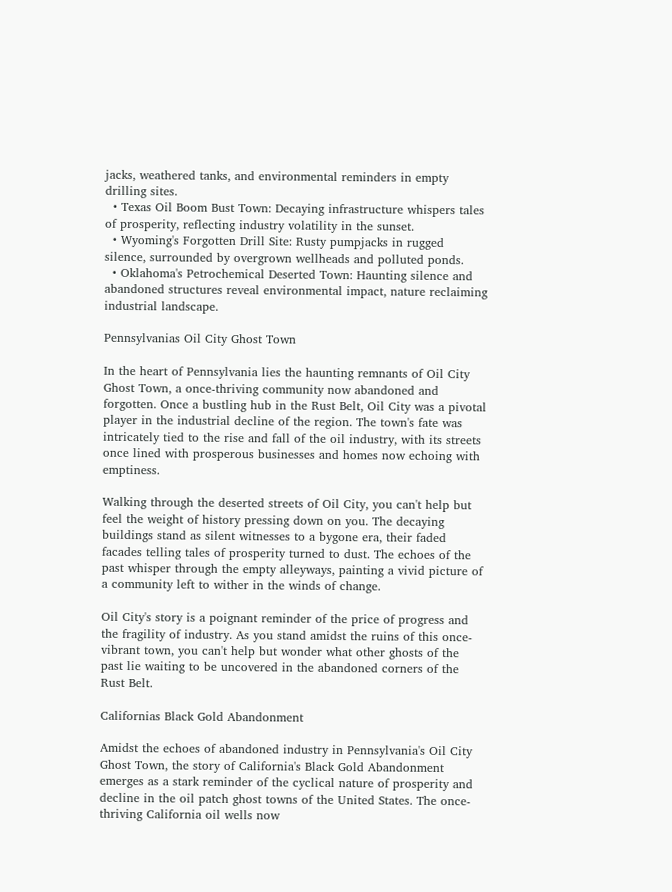jacks, weathered tanks, and environmental reminders in empty drilling sites.
  • Texas Oil Boom Bust Town: Decaying infrastructure whispers tales of prosperity, reflecting industry volatility in the sunset.
  • Wyoming's Forgotten Drill Site: Rusty pumpjacks in rugged silence, surrounded by overgrown wellheads and polluted ponds.
  • Oklahoma's Petrochemical Deserted Town: Haunting silence and abandoned structures reveal environmental impact, nature reclaiming industrial landscape.

Pennsylvanias Oil City Ghost Town

In the heart of Pennsylvania lies the haunting remnants of Oil City Ghost Town, a once-thriving community now abandoned and forgotten. Once a bustling hub in the Rust Belt, Oil City was a pivotal player in the industrial decline of the region. The town's fate was intricately tied to the rise and fall of the oil industry, with its streets once lined with prosperous businesses and homes now echoing with emptiness.

Walking through the deserted streets of Oil City, you can't help but feel the weight of history pressing down on you. The decaying buildings stand as silent witnesses to a bygone era, their faded facades telling tales of prosperity turned to dust. The echoes of the past whisper through the empty alleyways, painting a vivid picture of a community left to wither in the winds of change.

Oil City's story is a poignant reminder of the price of progress and the fragility of industry. As you stand amidst the ruins of this once-vibrant town, you can't help but wonder what other ghosts of the past lie waiting to be uncovered in the abandoned corners of the Rust Belt.

Californias Black Gold Abandonment

Amidst the echoes of abandoned industry in Pennsylvania's Oil City Ghost Town, the story of California's Black Gold Abandonment emerges as a stark reminder of the cyclical nature of prosperity and decline in the oil patch ghost towns of the United States. The once-thriving California oil wells now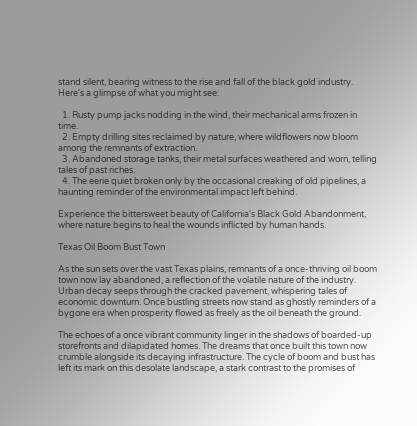stand silent, bearing witness to the rise and fall of the black gold industry. Here's a glimpse of what you might see:

  1. Rusty pump jacks nodding in the wind, their mechanical arms frozen in time.
  2. Empty drilling sites reclaimed by nature, where wildflowers now bloom among the remnants of extraction.
  3. Abandoned storage tanks, their metal surfaces weathered and worn, telling tales of past riches.
  4. The eerie quiet broken only by the occasional creaking of old pipelines, a haunting reminder of the environmental impact left behind.

Experience the bittersweet beauty of California's Black Gold Abandonment, where nature begins to heal the wounds inflicted by human hands.

Texas Oil Boom Bust Town

As the sun sets over the vast Texas plains, remnants of a once-thriving oil boom town now lay abandoned, a reflection of the volatile nature of the industry. Urban decay seeps through the cracked pavement, whispering tales of economic downturn. Once bustling streets now stand as ghostly reminders of a bygone era when prosperity flowed as freely as the oil beneath the ground.

The echoes of a once vibrant community linger in the shadows of boarded-up storefronts and dilapidated homes. The dreams that once built this town now crumble alongside its decaying infrastructure. The cycle of boom and bust has left its mark on this desolate landscape, a stark contrast to the promises of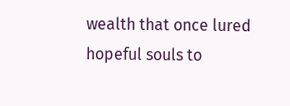wealth that once lured hopeful souls to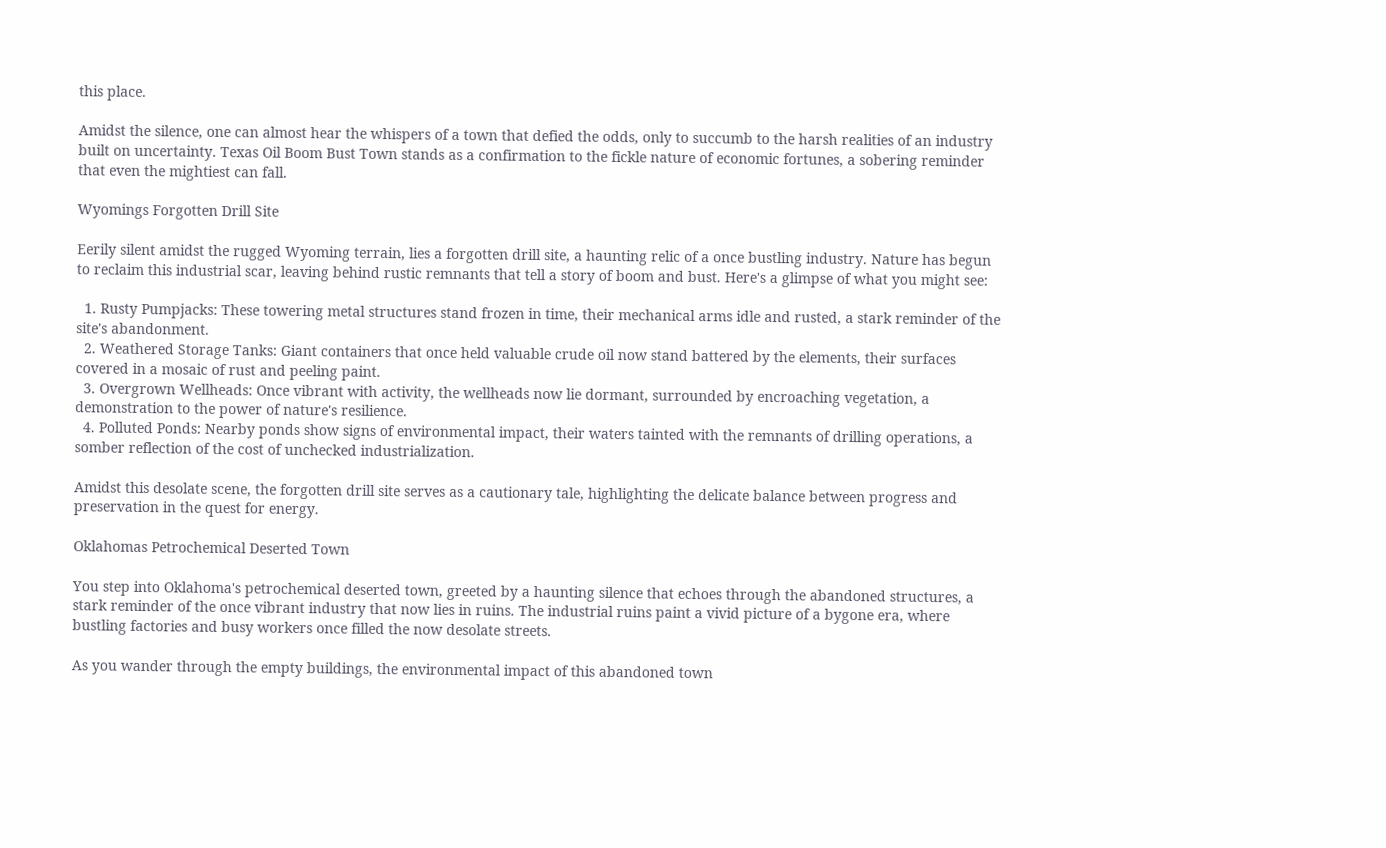this place.

Amidst the silence, one can almost hear the whispers of a town that defied the odds, only to succumb to the harsh realities of an industry built on uncertainty. Texas Oil Boom Bust Town stands as a confirmation to the fickle nature of economic fortunes, a sobering reminder that even the mightiest can fall.

Wyomings Forgotten Drill Site

Eerily silent amidst the rugged Wyoming terrain, lies a forgotten drill site, a haunting relic of a once bustling industry. Nature has begun to reclaim this industrial scar, leaving behind rustic remnants that tell a story of boom and bust. Here's a glimpse of what you might see:

  1. Rusty Pumpjacks: These towering metal structures stand frozen in time, their mechanical arms idle and rusted, a stark reminder of the site's abandonment.
  2. Weathered Storage Tanks: Giant containers that once held valuable crude oil now stand battered by the elements, their surfaces covered in a mosaic of rust and peeling paint.
  3. Overgrown Wellheads: Once vibrant with activity, the wellheads now lie dormant, surrounded by encroaching vegetation, a demonstration to the power of nature's resilience.
  4. Polluted Ponds: Nearby ponds show signs of environmental impact, their waters tainted with the remnants of drilling operations, a somber reflection of the cost of unchecked industrialization.

Amidst this desolate scene, the forgotten drill site serves as a cautionary tale, highlighting the delicate balance between progress and preservation in the quest for energy.

Oklahomas Petrochemical Deserted Town

You step into Oklahoma's petrochemical deserted town, greeted by a haunting silence that echoes through the abandoned structures, a stark reminder of the once vibrant industry that now lies in ruins. The industrial ruins paint a vivid picture of a bygone era, where bustling factories and busy workers once filled the now desolate streets.

As you wander through the empty buildings, the environmental impact of this abandoned town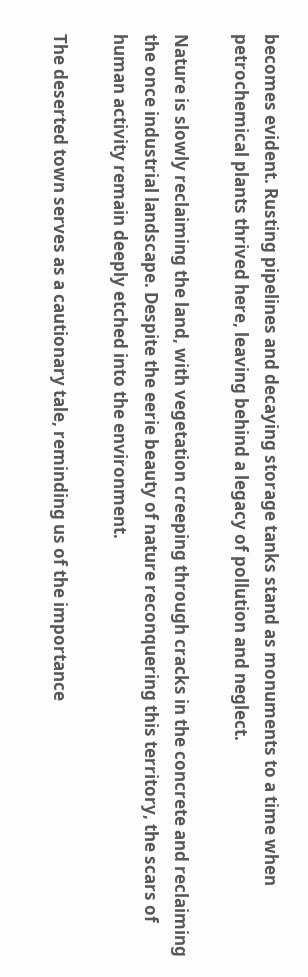becomes evident. Rusting pipelines and decaying storage tanks stand as monuments to a time when petrochemical plants thrived here, leaving behind a legacy of pollution and neglect.

Nature is slowly reclaiming the land, with vegetation creeping through cracks in the concrete and reclaiming the once industrial landscape. Despite the eerie beauty of nature reconquering this territory, the scars of human activity remain deeply etched into the environment.

The deserted town serves as a cautionary tale, reminding us of the importance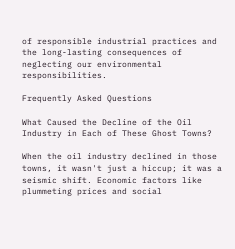of responsible industrial practices and the long-lasting consequences of neglecting our environmental responsibilities.

Frequently Asked Questions

What Caused the Decline of the Oil Industry in Each of These Ghost Towns?

When the oil industry declined in those towns, it wasn't just a hiccup; it was a seismic shift. Economic factors like plummeting prices and social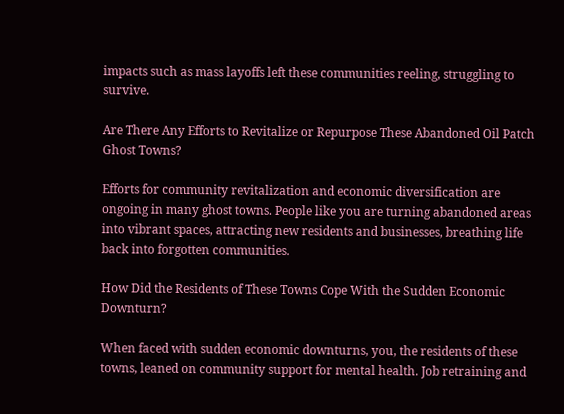impacts such as mass layoffs left these communities reeling, struggling to survive.

Are There Any Efforts to Revitalize or Repurpose These Abandoned Oil Patch Ghost Towns?

Efforts for community revitalization and economic diversification are ongoing in many ghost towns. People like you are turning abandoned areas into vibrant spaces, attracting new residents and businesses, breathing life back into forgotten communities.

How Did the Residents of These Towns Cope With the Sudden Economic Downturn?

When faced with sudden economic downturns, you, the residents of these towns, leaned on community support for mental health. Job retraining and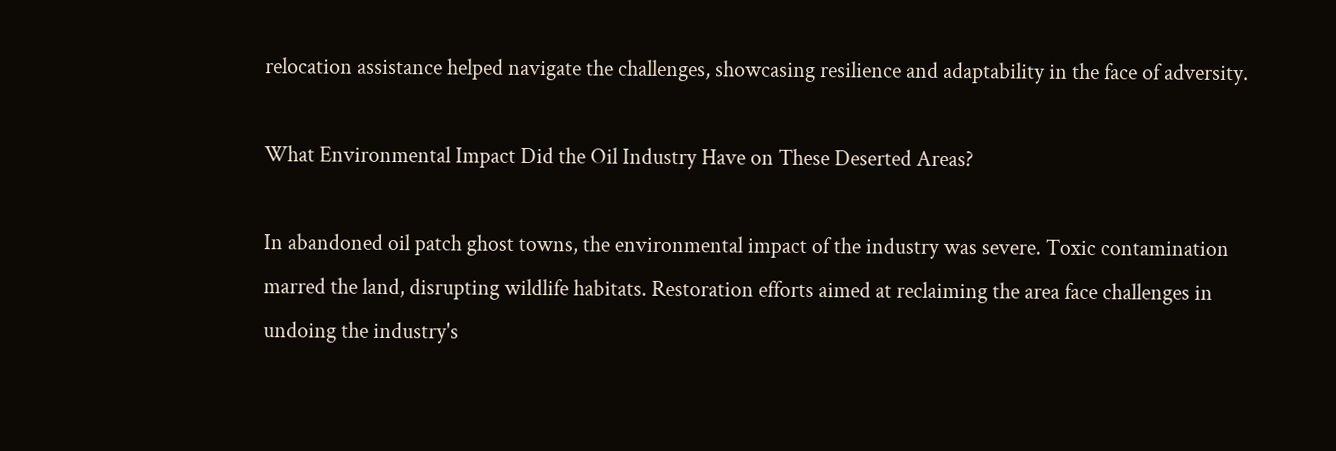relocation assistance helped navigate the challenges, showcasing resilience and adaptability in the face of adversity.

What Environmental Impact Did the Oil Industry Have on These Deserted Areas?

In abandoned oil patch ghost towns, the environmental impact of the industry was severe. Toxic contamination marred the land, disrupting wildlife habitats. Restoration efforts aimed at reclaiming the area face challenges in undoing the industry's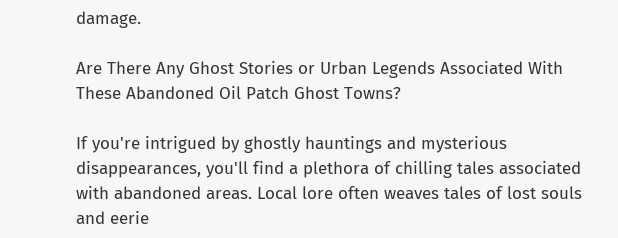damage.

Are There Any Ghost Stories or Urban Legends Associated With These Abandoned Oil Patch Ghost Towns?

If you're intrigued by ghostly hauntings and mysterious disappearances, you'll find a plethora of chilling tales associated with abandoned areas. Local lore often weaves tales of lost souls and eerie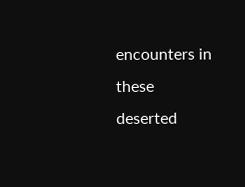encounters in these deserted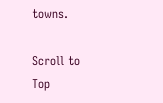towns.

Scroll to Top